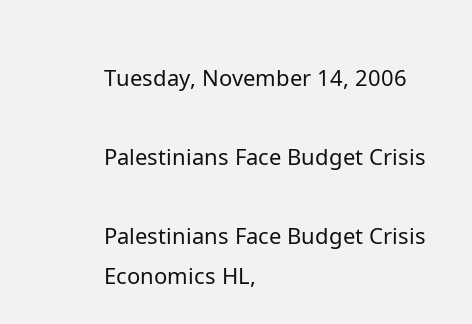Tuesday, November 14, 2006

Palestinians Face Budget Crisis

Palestinians Face Budget Crisis
Economics HL,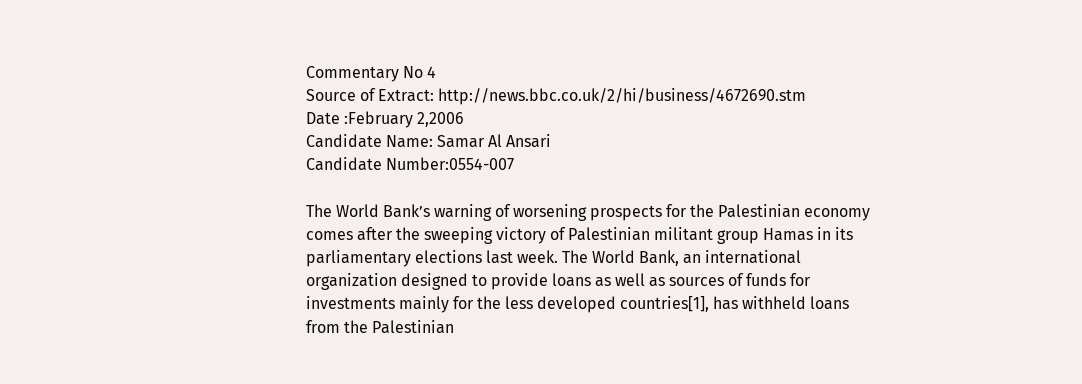Commentary No 4
Source of Extract: http://news.bbc.co.uk/2/hi/business/4672690.stm
Date :February 2,2006
Candidate Name: Samar Al Ansari
Candidate Number:0554-007

The World Bank’s warning of worsening prospects for the Palestinian economy comes after the sweeping victory of Palestinian militant group Hamas in its parliamentary elections last week. The World Bank, an international organization designed to provide loans as well as sources of funds for investments mainly for the less developed countries[1], has withheld loans from the Palestinian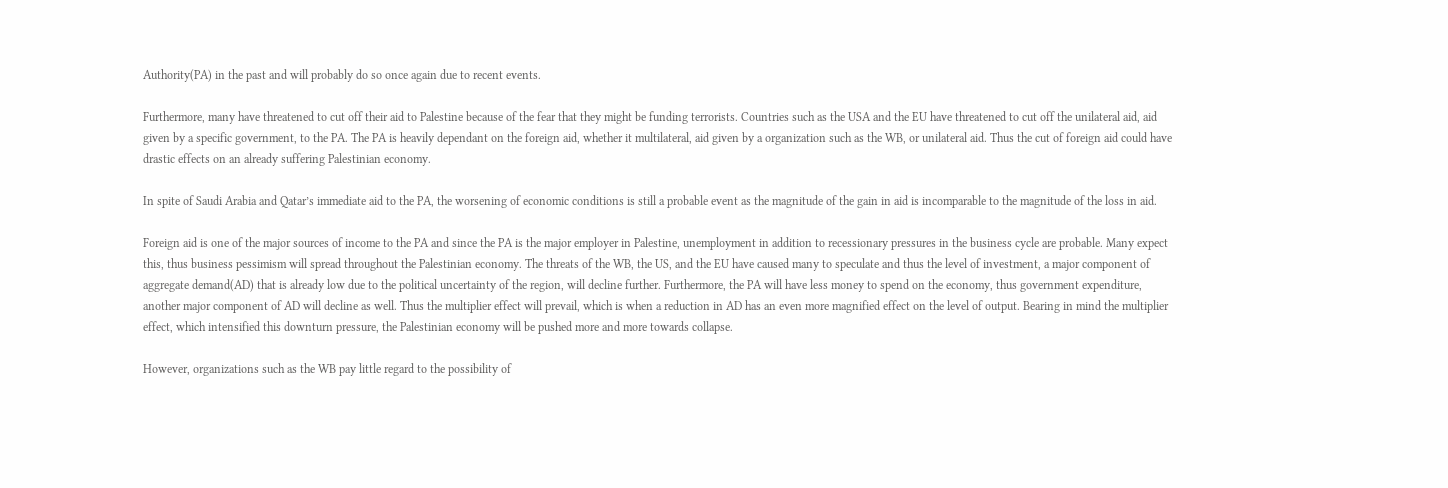Authority(PA) in the past and will probably do so once again due to recent events.

Furthermore, many have threatened to cut off their aid to Palestine because of the fear that they might be funding terrorists. Countries such as the USA and the EU have threatened to cut off the unilateral aid, aid given by a specific government, to the PA. The PA is heavily dependant on the foreign aid, whether it multilateral, aid given by a organization such as the WB, or unilateral aid. Thus the cut of foreign aid could have drastic effects on an already suffering Palestinian economy.

In spite of Saudi Arabia and Qatar’s immediate aid to the PA, the worsening of economic conditions is still a probable event as the magnitude of the gain in aid is incomparable to the magnitude of the loss in aid.

Foreign aid is one of the major sources of income to the PA and since the PA is the major employer in Palestine, unemployment in addition to recessionary pressures in the business cycle are probable. Many expect this, thus business pessimism will spread throughout the Palestinian economy. The threats of the WB, the US, and the EU have caused many to speculate and thus the level of investment, a major component of aggregate demand(AD) that is already low due to the political uncertainty of the region, will decline further. Furthermore, the PA will have less money to spend on the economy, thus government expenditure, another major component of AD will decline as well. Thus the multiplier effect will prevail, which is when a reduction in AD has an even more magnified effect on the level of output. Bearing in mind the multiplier effect, which intensified this downturn pressure, the Palestinian economy will be pushed more and more towards collapse.

However, organizations such as the WB pay little regard to the possibility of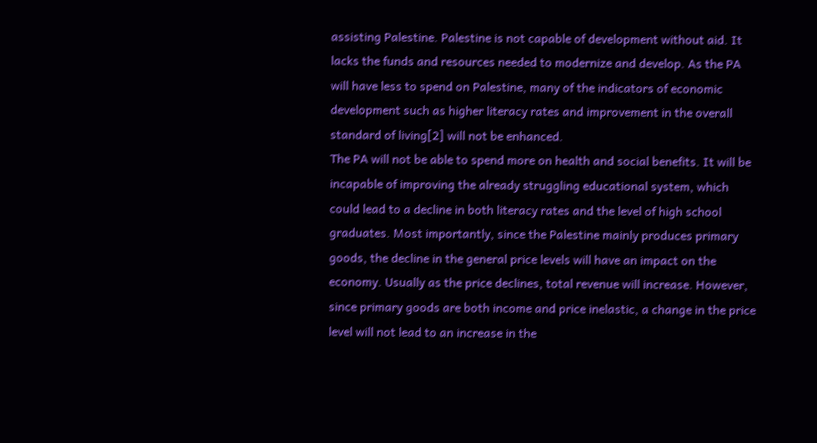assisting Palestine. Palestine is not capable of development without aid. It lacks the funds and resources needed to modernize and develop. As the PA will have less to spend on Palestine, many of the indicators of economic development such as higher literacy rates and improvement in the overall standard of living[2] will not be enhanced.
The PA will not be able to spend more on health and social benefits. It will be incapable of improving the already struggling educational system, which could lead to a decline in both literacy rates and the level of high school graduates. Most importantly, since the Palestine mainly produces primary goods, the decline in the general price levels will have an impact on the economy. Usually as the price declines, total revenue will increase. However, since primary goods are both income and price inelastic, a change in the price level will not lead to an increase in the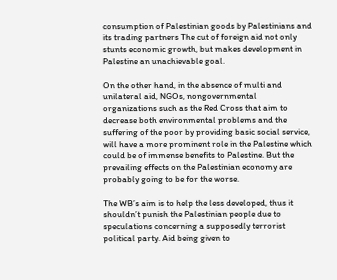consumption of Palestinian goods by Palestinians and its trading partners The cut of foreign aid not only stunts economic growth, but makes development in Palestine an unachievable goal.

On the other hand, in the absence of multi and unilateral aid, NGOs, nongovernmental organizations such as the Red Cross that aim to decrease both environmental problems and the suffering of the poor by providing basic social service, will have a more prominent role in the Palestine which could be of immense benefits to Palestine. But the prevailing effects on the Palestinian economy are probably going to be for the worse.

The WB’s aim is to help the less developed, thus it shouldn’t punish the Palestinian people due to speculations concerning a supposedly terrorist political party. Aid being given to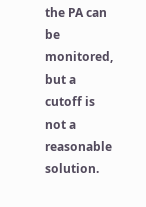the PA can be monitored, but a cutoff is not a reasonable solution.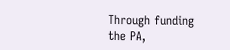Through funding the PA,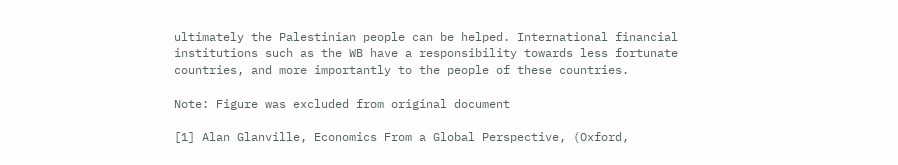ultimately the Palestinian people can be helped. International financial institutions such as the WB have a responsibility towards less fortunate countries, and more importantly to the people of these countries.

Note: Figure was excluded from original document

[1] Alan Glanville, Economics From a Global Perspective, (Oxford,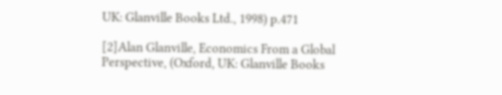UK: Glanville Books Ltd., 1998) p.471

[2]Alan Glanville, Economics From a Global Perspective, (Oxford, UK: Glanville Books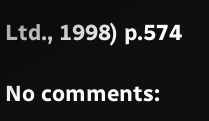Ltd., 1998) p.574

No comments: